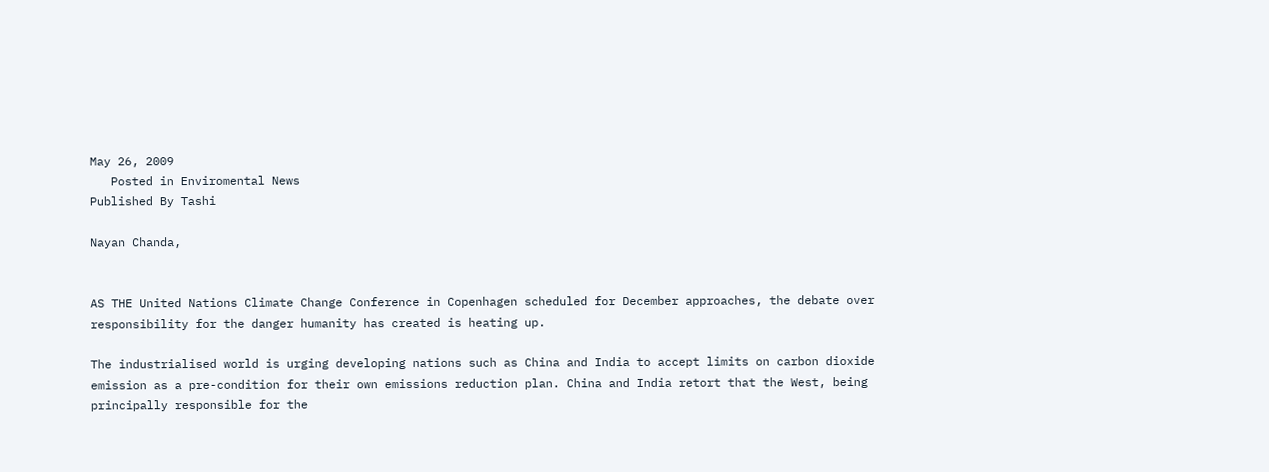May 26, 2009
   Posted in Enviromental News
Published By Tashi

Nayan Chanda,


AS THE United Nations Climate Change Conference in Copenhagen scheduled for December approaches, the debate over responsibility for the danger humanity has created is heating up.

The industrialised world is urging developing nations such as China and India to accept limits on carbon dioxide emission as a pre-condition for their own emissions reduction plan. China and India retort that the West, being principally responsible for the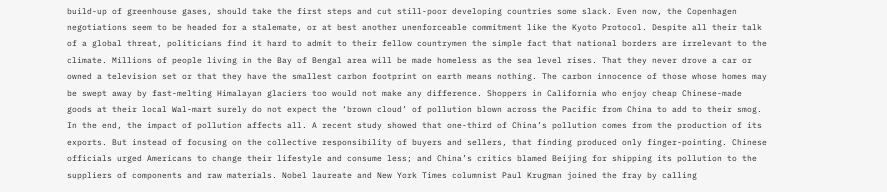build-up of greenhouse gases, should take the first steps and cut still-poor developing countries some slack. Even now, the Copenhagen negotiations seem to be headed for a stalemate, or at best another unenforceable commitment like the Kyoto Protocol. Despite all their talk of a global threat, politicians find it hard to admit to their fellow countrymen the simple fact that national borders are irrelevant to the climate. Millions of people living in the Bay of Bengal area will be made homeless as the sea level rises. That they never drove a car or owned a television set or that they have the smallest carbon footprint on earth means nothing. The carbon innocence of those whose homes may be swept away by fast-melting Himalayan glaciers too would not make any difference. Shoppers in California who enjoy cheap Chinese-made goods at their local Wal-mart surely do not expect the ‘brown cloud’ of pollution blown across the Pacific from China to add to their smog. In the end, the impact of pollution affects all. A recent study showed that one-third of China’s pollution comes from the production of its exports. But instead of focusing on the collective responsibility of buyers and sellers, that finding produced only finger-pointing. Chinese officials urged Americans to change their lifestyle and consume less; and China’s critics blamed Beijing for shipping its pollution to the suppliers of components and raw materials. Nobel laureate and New York Times columnist Paul Krugman joined the fray by calling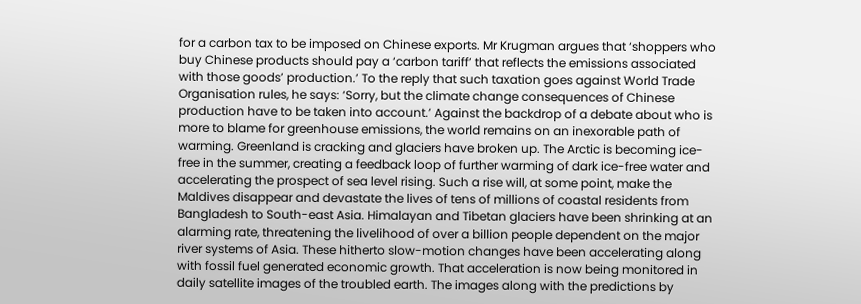for a carbon tax to be imposed on Chinese exports. Mr Krugman argues that ‘shoppers who buy Chinese products should pay a ‘carbon tariff’ that reflects the emissions associated with those goods’ production.’ To the reply that such taxation goes against World Trade Organisation rules, he says: ‘Sorry, but the climate change consequences of Chinese production have to be taken into account.’ Against the backdrop of a debate about who is more to blame for greenhouse emissions, the world remains on an inexorable path of warming. Greenland is cracking and glaciers have broken up. The Arctic is becoming ice-free in the summer, creating a feedback loop of further warming of dark ice-free water and accelerating the prospect of sea level rising. Such a rise will, at some point, make the Maldives disappear and devastate the lives of tens of millions of coastal residents from Bangladesh to South-east Asia. Himalayan and Tibetan glaciers have been shrinking at an alarming rate, threatening the livelihood of over a billion people dependent on the major river systems of Asia. These hitherto slow-motion changes have been accelerating along with fossil fuel generated economic growth. That acceleration is now being monitored in daily satellite images of the troubled earth. The images along with the predictions by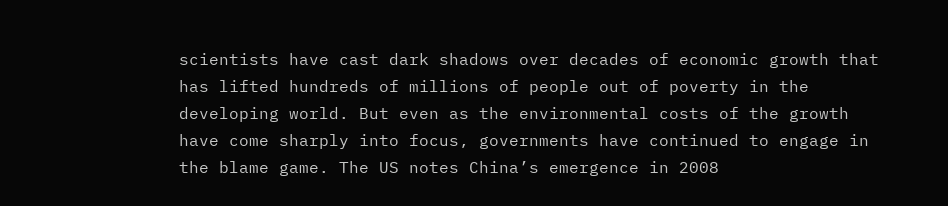scientists have cast dark shadows over decades of economic growth that has lifted hundreds of millions of people out of poverty in the developing world. But even as the environmental costs of the growth have come sharply into focus, governments have continued to engage in the blame game. The US notes China’s emergence in 2008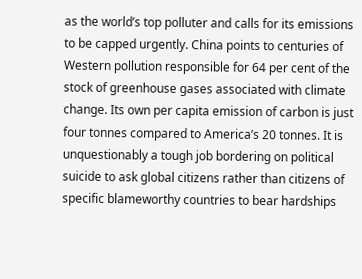as the world’s top polluter and calls for its emissions to be capped urgently. China points to centuries of Western pollution responsible for 64 per cent of the stock of greenhouse gases associated with climate change. Its own per capita emission of carbon is just four tonnes compared to America’s 20 tonnes. It is unquestionably a tough job bordering on political suicide to ask global citizens rather than citizens of specific blameworthy countries to bear hardships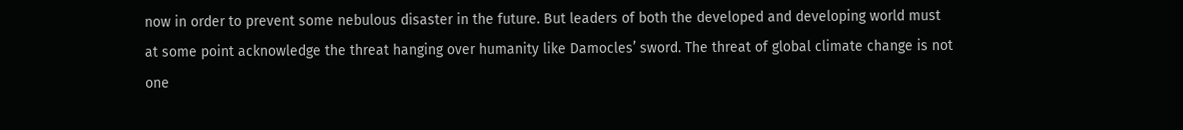now in order to prevent some nebulous disaster in the future. But leaders of both the developed and developing world must at some point acknowledge the threat hanging over humanity like Damocles’ sword. The threat of global climate change is not one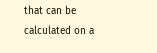that can be calculated on a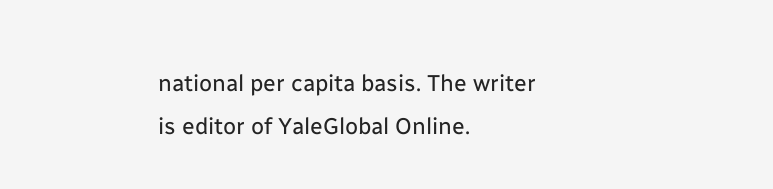national per capita basis. The writer is editor of YaleGlobal Online.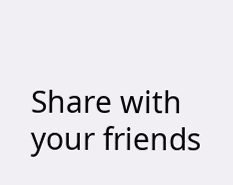Share with your friends